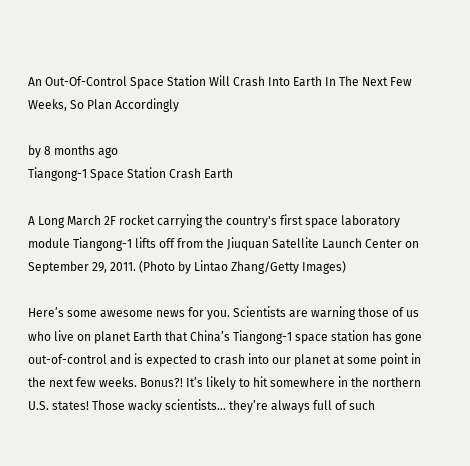An Out-Of-Control Space Station Will Crash Into Earth In The Next Few Weeks, So Plan Accordingly

by 8 months ago
Tiangong-1 Space Station Crash Earth

A Long March 2F rocket carrying the country's first space laboratory module Tiangong-1 lifts off from the Jiuquan Satellite Launch Center on September 29, 2011. (Photo by Lintao Zhang/Getty Images)

Here’s some awesome news for you. Scientists are warning those of us who live on planet Earth that China’s Tiangong-1 space station has gone out-of-control and is expected to crash into our planet at some point in the next few weeks. Bonus?! It’s likely to hit somewhere in the northern U.S. states! Those wacky scientists… they’re always full of such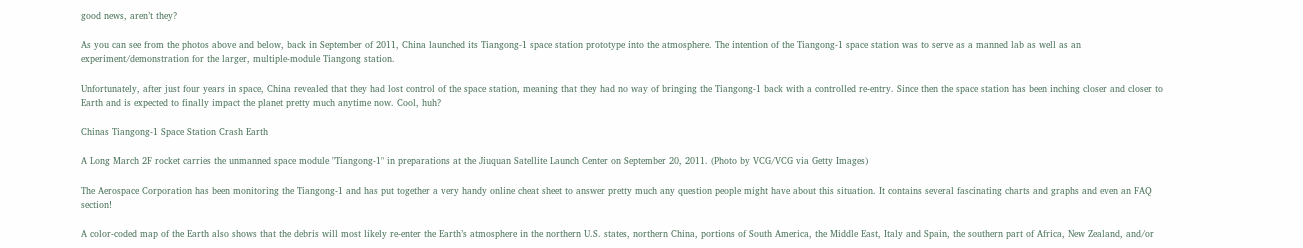good news, aren’t they?

As you can see from the photos above and below, back in September of 2011, China launched its Tiangong-1 space station prototype into the atmosphere. The intention of the Tiangong-1 space station was to serve as a manned lab as well as an experiment/demonstration for the larger, multiple-module Tiangong station.

Unfortunately, after just four years in space, China revealed that they had lost control of the space station, meaning that they had no way of bringing the Tiangong-1 back with a controlled re-entry. Since then the space station has been inching closer and closer to Earth and is expected to finally impact the planet pretty much anytime now. Cool, huh?

Chinas Tiangong-1 Space Station Crash Earth

A Long March 2F rocket carries the unmanned space module "Tiangong-1" in preparations at the Jiuquan Satellite Launch Center on September 20, 2011. (Photo by VCG/VCG via Getty Images)

The Aerospace Corporation has been monitoring the Tiangong-1 and has put together a very handy online cheat sheet to answer pretty much any question people might have about this situation. It contains several fascinating charts and graphs and even an FAQ section!

A color-coded map of the Earth also shows that the debris will most likely re-enter the Earth’s atmosphere in the northern U.S. states, northern China, portions of South America, the Middle East, Italy and Spain, the southern part of Africa, New Zealand, and/or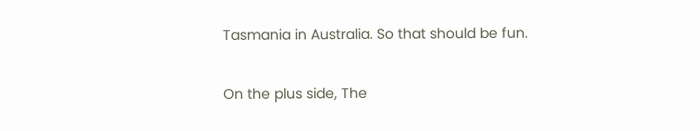Tasmania in Australia. So that should be fun.

On the plus side, The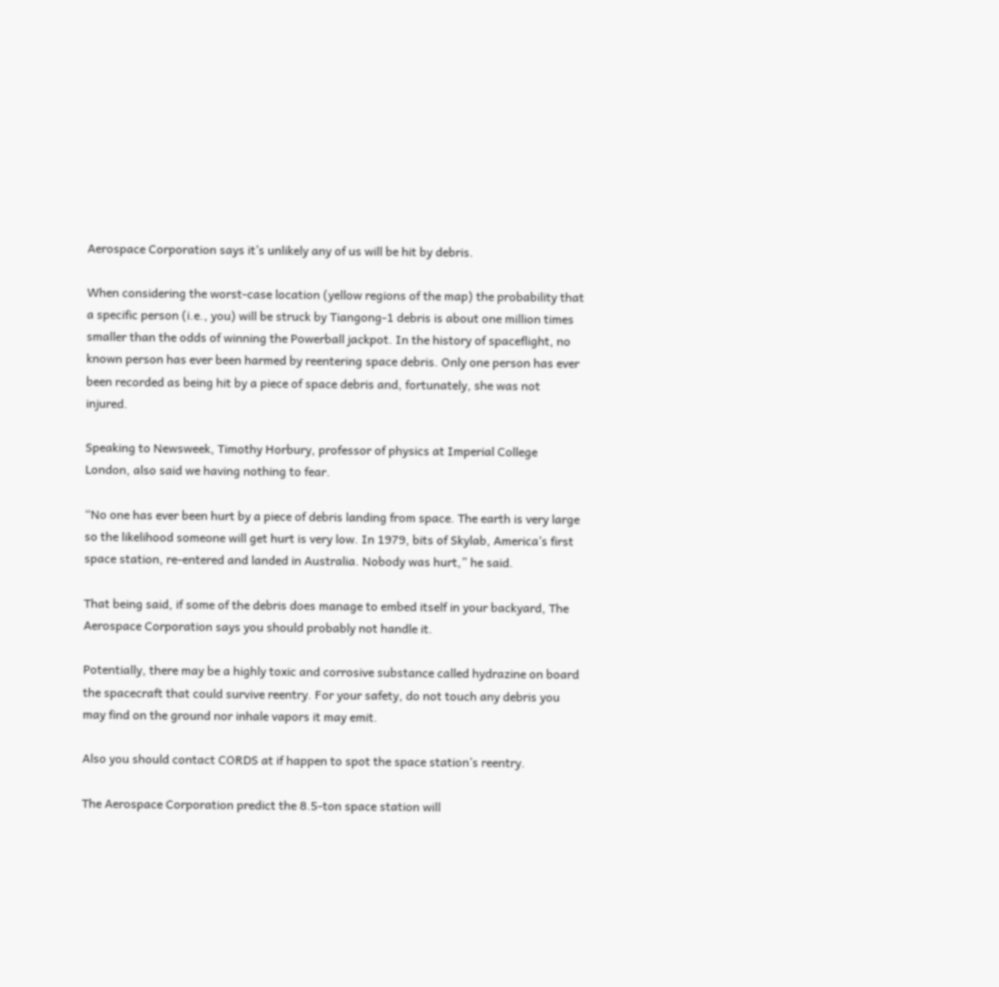Aerospace Corporation says it’s unlikely any of us will be hit by debris.

When considering the worst-case location (yellow regions of the map) the probability that a specific person (i.e., you) will be struck by Tiangong-1 debris is about one million times smaller than the odds of winning the Powerball jackpot. In the history of spaceflight, no known person has ever been harmed by reentering space debris. Only one person has ever been recorded as being hit by a piece of space debris and, fortunately, she was not injured.

Speaking to Newsweek, Timothy Horbury, professor of physics at Imperial College London, also said we having nothing to fear.

“No one has ever been hurt by a piece of debris landing from space. The earth is very large so the likelihood someone will get hurt is very low. In 1979, bits of Skylab, America’s first space station, re-entered and landed in Australia. Nobody was hurt,” he said.

That being said, if some of the debris does manage to embed itself in your backyard, The Aerospace Corporation says you should probably not handle it.

Potentially, there may be a highly toxic and corrosive substance called hydrazine on board the spacecraft that could survive reentry. For your safety, do not touch any debris you may find on the ground nor inhale vapors it may emit.

Also you should contact CORDS at if happen to spot the space station’s reentry.

The Aerospace Corporation predict the 8.5-ton space station will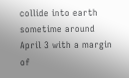collide into earth sometime around April 3 with a margin of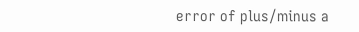error of plus/minus a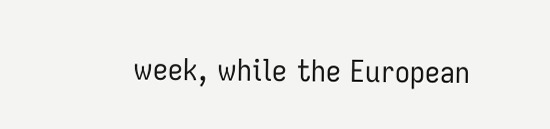week, while the European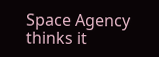Space Agency thinks it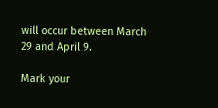will occur between March 29 and April 9.

Mark your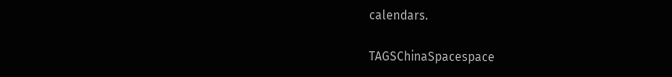calendars.

TAGSChinaSpacespace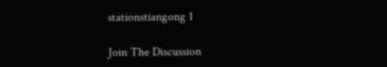stationstiangong 1

Join The Discussion